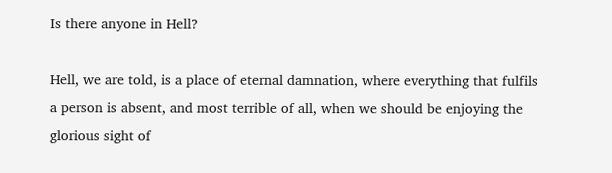Is there anyone in Hell?

Hell, we are told, is a place of eternal damnation, where everything that fulfils a person is absent, and most terrible of all, when we should be enjoying the glorious sight of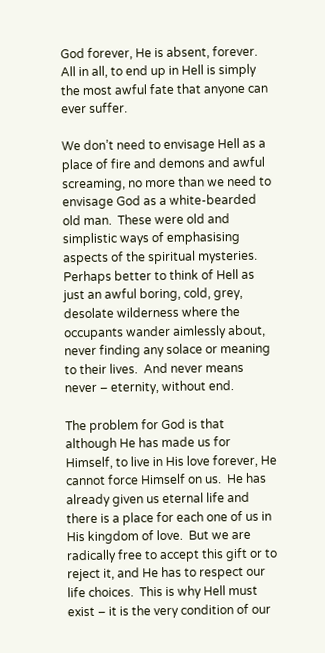God forever, He is absent, forever.  All in all, to end up in Hell is simply the most awful fate that anyone can ever suffer.

We don’t need to envisage Hell as a place of fire and demons and awful screaming, no more than we need to envisage God as a white-bearded old man.  These were old and simplistic ways of emphasising aspects of the spiritual mysteries.  Perhaps better to think of Hell as just an awful boring, cold, grey, desolate wilderness where the occupants wander aimlessly about, never finding any solace or meaning to their lives.  And never means never – eternity, without end.

The problem for God is that although He has made us for Himself, to live in His love forever, He cannot force Himself on us.  He has already given us eternal life and there is a place for each one of us in His kingdom of love.  But we are radically free to accept this gift or to reject it, and He has to respect our life choices.  This is why Hell must exist – it is the very condition of our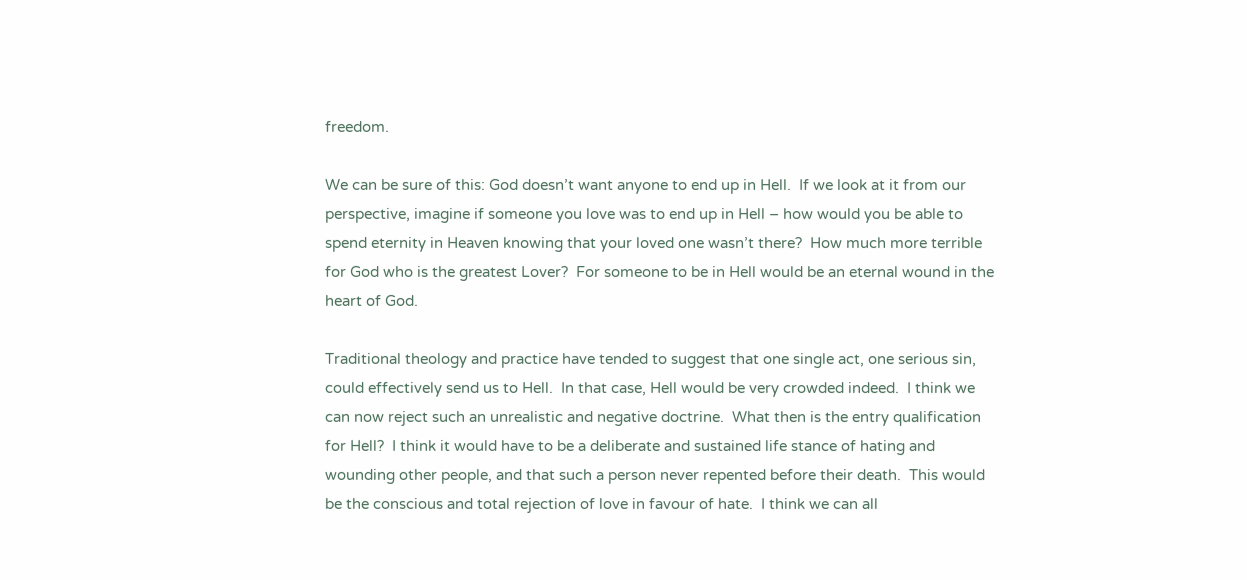freedom.

We can be sure of this: God doesn’t want anyone to end up in Hell.  If we look at it from our perspective, imagine if someone you love was to end up in Hell – how would you be able to spend eternity in Heaven knowing that your loved one wasn’t there?  How much more terrible for God who is the greatest Lover?  For someone to be in Hell would be an eternal wound in the heart of God.

Traditional theology and practice have tended to suggest that one single act, one serious sin, could effectively send us to Hell.  In that case, Hell would be very crowded indeed.  I think we can now reject such an unrealistic and negative doctrine.  What then is the entry qualification for Hell?  I think it would have to be a deliberate and sustained life stance of hating and wounding other people, and that such a person never repented before their death.  This would be the conscious and total rejection of love in favour of hate.  I think we can all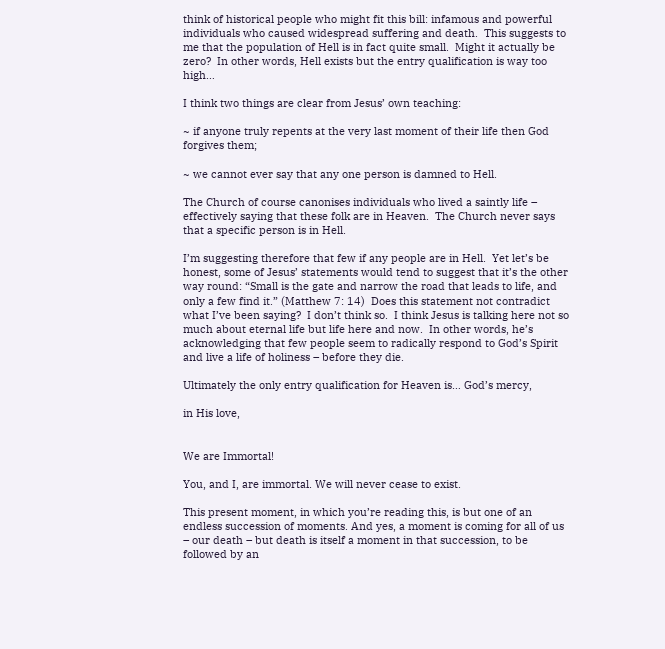think of historical people who might fit this bill: infamous and powerful individuals who caused widespread suffering and death.  This suggests to me that the population of Hell is in fact quite small.  Might it actually be zero?  In other words, Hell exists but the entry qualification is way too high…

I think two things are clear from Jesus’ own teaching:

~ if anyone truly repents at the very last moment of their life then God forgives them;

~ we cannot ever say that any one person is damned to Hell.

The Church of course canonises individuals who lived a saintly life – effectively saying that these folk are in Heaven.  The Church never says that a specific person is in Hell.

I’m suggesting therefore that few if any people are in Hell.  Yet let’s be honest, some of Jesus’ statements would tend to suggest that it’s the other way round: “Small is the gate and narrow the road that leads to life, and only a few find it.” (Matthew 7: 14)  Does this statement not contradict what I’ve been saying?  I don’t think so.  I think Jesus is talking here not so much about eternal life but life here and now.  In other words, he’s acknowledging that few people seem to radically respond to God’s Spirit and live a life of holiness – before they die.

Ultimately the only entry qualification for Heaven is… God’s mercy,

in His love,


We are Immortal!

You, and I, are immortal. We will never cease to exist.

This present moment, in which you’re reading this, is but one of an endless succession of moments. And yes, a moment is coming for all of us – our death – but death is itself a moment in that succession, to be followed by an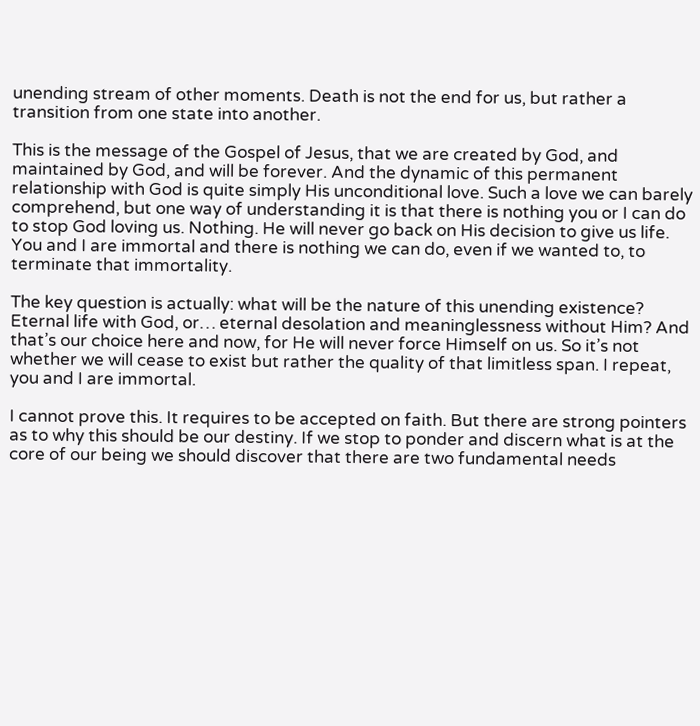unending stream of other moments. Death is not the end for us, but rather a transition from one state into another.

This is the message of the Gospel of Jesus, that we are created by God, and maintained by God, and will be forever. And the dynamic of this permanent relationship with God is quite simply His unconditional love. Such a love we can barely comprehend, but one way of understanding it is that there is nothing you or I can do to stop God loving us. Nothing. He will never go back on His decision to give us life. You and I are immortal and there is nothing we can do, even if we wanted to, to terminate that immortality.

The key question is actually: what will be the nature of this unending existence? Eternal life with God, or… eternal desolation and meaninglessness without Him? And that’s our choice here and now, for He will never force Himself on us. So it’s not whether we will cease to exist but rather the quality of that limitless span. I repeat, you and I are immortal.

I cannot prove this. It requires to be accepted on faith. But there are strong pointers as to why this should be our destiny. If we stop to ponder and discern what is at the core of our being we should discover that there are two fundamental needs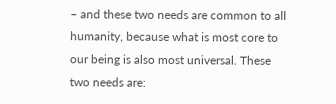– and these two needs are common to all humanity, because what is most core to our being is also most universal. These two needs are: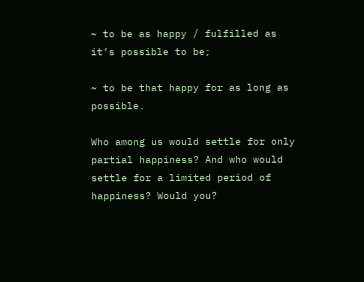~ to be as happy / fulfilled as it’s possible to be;

~ to be that happy for as long as possible.

Who among us would settle for only partial happiness? And who would settle for a limited period of happiness? Would you?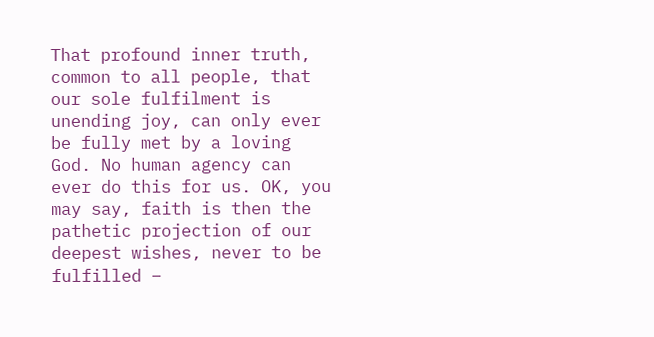That profound inner truth, common to all people, that our sole fulfilment is unending joy, can only ever be fully met by a loving God. No human agency can ever do this for us. OK, you may say, faith is then the pathetic projection of our deepest wishes, never to be fulfilled –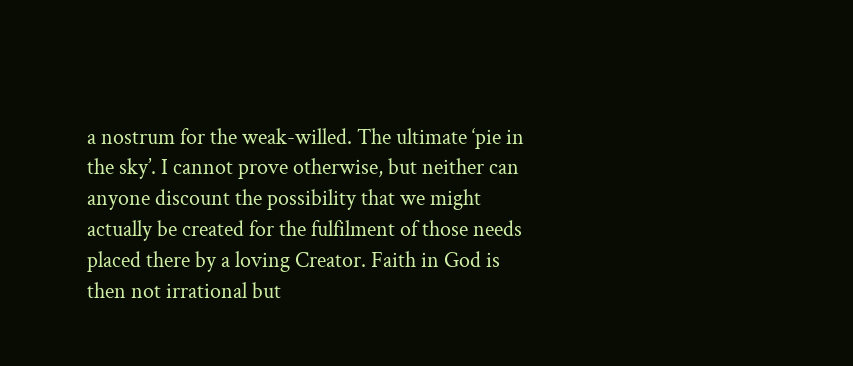a nostrum for the weak-willed. The ultimate ‘pie in the sky’. I cannot prove otherwise, but neither can anyone discount the possibility that we might actually be created for the fulfilment of those needs placed there by a loving Creator. Faith in God is then not irrational but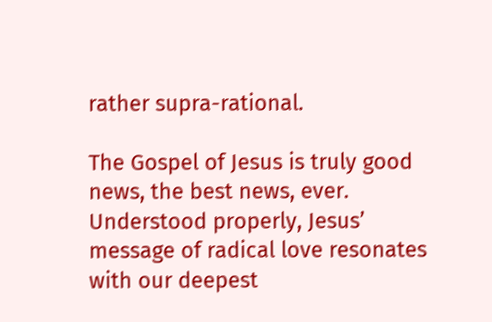rather supra-rational.

The Gospel of Jesus is truly good news, the best news, ever. Understood properly, Jesus’ message of radical love resonates with our deepest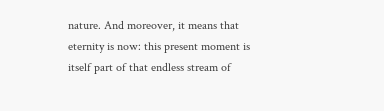nature. And moreover, it means that eternity is now: this present moment is itself part of that endless stream of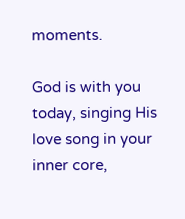moments.

God is with you today, singing His love song in your inner core,